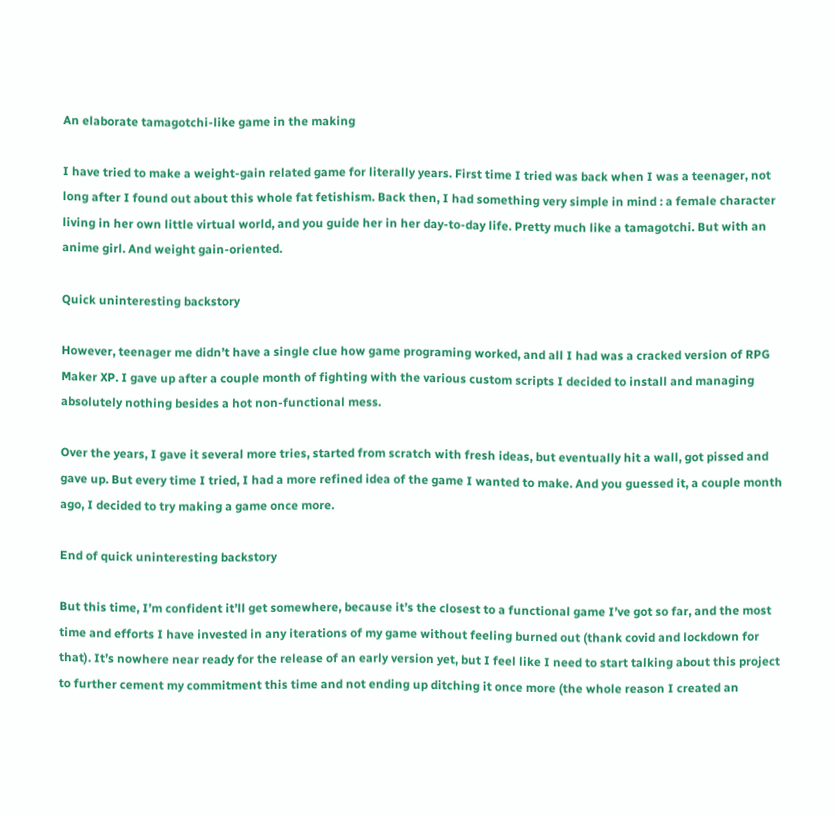An elaborate tamagotchi-like game in the making

I have tried to make a weight-gain related game for literally years. First time I tried was back when I was a teenager, not long after I found out about this whole fat fetishism. Back then, I had something very simple in mind : a female character living in her own little virtual world, and you guide her in her day-to-day life. Pretty much like a tamagotchi. But with an anime girl. And weight gain-oriented.

Quick uninteresting backstory

However, teenager me didn’t have a single clue how game programing worked, and all I had was a cracked version of RPG Maker XP. I gave up after a couple month of fighting with the various custom scripts I decided to install and managing absolutely nothing besides a hot non-functional mess.

Over the years, I gave it several more tries, started from scratch with fresh ideas, but eventually hit a wall, got pissed and gave up. But every time I tried, I had a more refined idea of the game I wanted to make. And you guessed it, a couple month ago, I decided to try making a game once more.

End of quick uninteresting backstory

But this time, I’m confident it’ll get somewhere, because it’s the closest to a functional game I’ve got so far, and the most time and efforts I have invested in any iterations of my game without feeling burned out (thank covid and lockdown for that). It’s nowhere near ready for the release of an early version yet, but I feel like I need to start talking about this project to further cement my commitment this time and not ending up ditching it once more (the whole reason I created an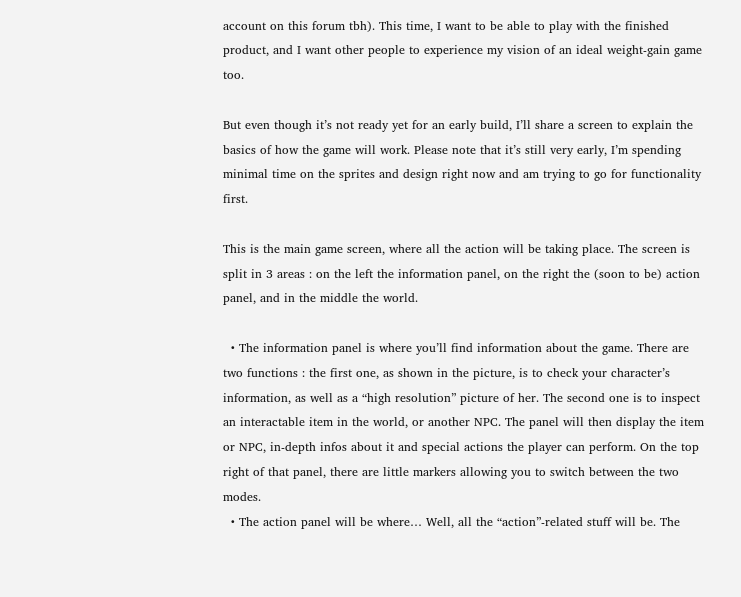account on this forum tbh). This time, I want to be able to play with the finished product, and I want other people to experience my vision of an ideal weight-gain game too.

But even though it’s not ready yet for an early build, I’ll share a screen to explain the basics of how the game will work. Please note that it’s still very early, I’m spending minimal time on the sprites and design right now and am trying to go for functionality first.

This is the main game screen, where all the action will be taking place. The screen is split in 3 areas : on the left the information panel, on the right the (soon to be) action panel, and in the middle the world.

  • The information panel is where you’ll find information about the game. There are two functions : the first one, as shown in the picture, is to check your character’s information, as well as a “high resolution” picture of her. The second one is to inspect an interactable item in the world, or another NPC. The panel will then display the item or NPC, in-depth infos about it and special actions the player can perform. On the top right of that panel, there are little markers allowing you to switch between the two modes.
  • The action panel will be where… Well, all the “action”-related stuff will be. The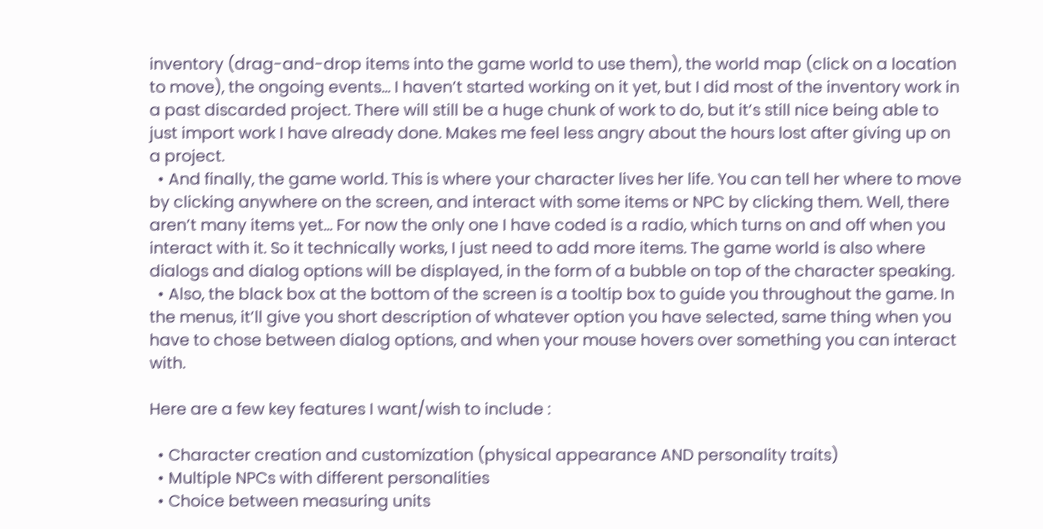inventory (drag-and-drop items into the game world to use them), the world map (click on a location to move), the ongoing events… I haven’t started working on it yet, but I did most of the inventory work in a past discarded project. There will still be a huge chunk of work to do, but it’s still nice being able to just import work I have already done. Makes me feel less angry about the hours lost after giving up on a project.
  • And finally, the game world. This is where your character lives her life. You can tell her where to move by clicking anywhere on the screen, and interact with some items or NPC by clicking them. Well, there aren’t many items yet… For now the only one I have coded is a radio, which turns on and off when you interact with it. So it technically works, I just need to add more items. The game world is also where dialogs and dialog options will be displayed, in the form of a bubble on top of the character speaking.
  • Also, the black box at the bottom of the screen is a tooltip box to guide you throughout the game. In the menus, it’ll give you short description of whatever option you have selected, same thing when you have to chose between dialog options, and when your mouse hovers over something you can interact with.

Here are a few key features I want/wish to include :

  • Character creation and customization (physical appearance AND personality traits)
  • Multiple NPCs with different personalities
  • Choice between measuring units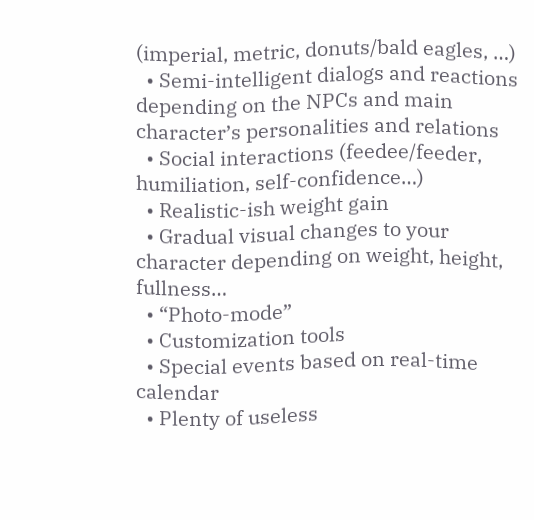(imperial, metric, donuts/bald eagles, …)
  • Semi-intelligent dialogs and reactions depending on the NPCs and main character’s personalities and relations
  • Social interactions (feedee/feeder, humiliation, self-confidence…)
  • Realistic-ish weight gain
  • Gradual visual changes to your character depending on weight, height, fullness…
  • “Photo-mode”
  • Customization tools
  • Special events based on real-time calendar
  • Plenty of useless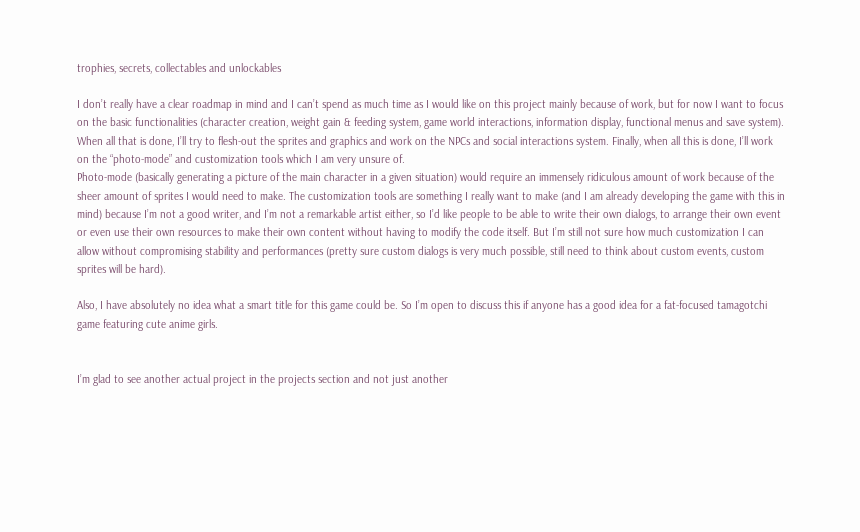trophies, secrets, collectables and unlockables

I don’t really have a clear roadmap in mind and I can’t spend as much time as I would like on this project mainly because of work, but for now I want to focus on the basic functionalities (character creation, weight gain & feeding system, game world interactions, information display, functional menus and save system). When all that is done, I’ll try to flesh-out the sprites and graphics and work on the NPCs and social interactions system. Finally, when all this is done, I’ll work on the “photo-mode” and customization tools which I am very unsure of.
Photo-mode (basically generating a picture of the main character in a given situation) would require an immensely ridiculous amount of work because of the sheer amount of sprites I would need to make. The customization tools are something I really want to make (and I am already developing the game with this in mind) because I’m not a good writer, and I’m not a remarkable artist either, so I’d like people to be able to write their own dialogs, to arrange their own event or even use their own resources to make their own content without having to modify the code itself. But I’m still not sure how much customization I can allow without compromising stability and performances (pretty sure custom dialogs is very much possible, still need to think about custom events, custom sprites will be hard).

Also, I have absolutely no idea what a smart title for this game could be. So I’m open to discuss this if anyone has a good idea for a fat-focused tamagotchi game featuring cute anime girls.


I’m glad to see another actual project in the projects section and not just another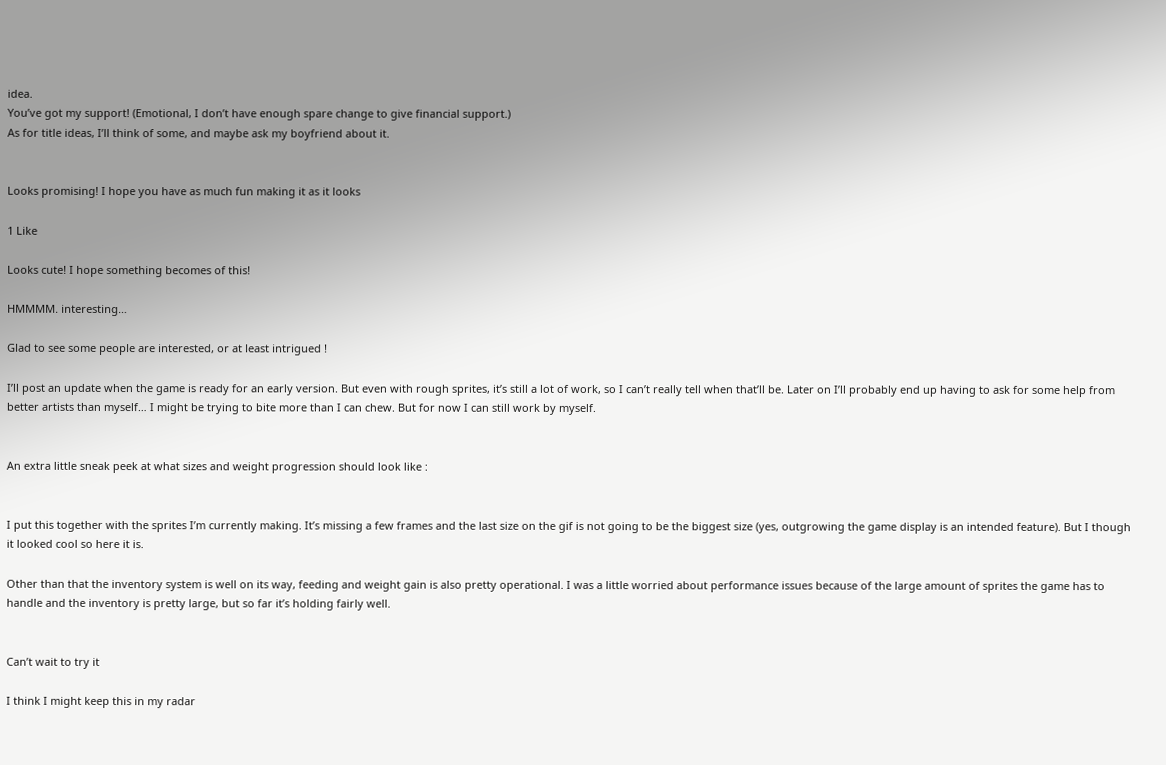idea.
You’ve got my support! (Emotional, I don’t have enough spare change to give financial support.)
As for title ideas, I’ll think of some, and maybe ask my boyfriend about it.


Looks promising! I hope you have as much fun making it as it looks

1 Like

Looks cute! I hope something becomes of this!

HMMMM. interesting…

Glad to see some people are interested, or at least intrigued !

I’ll post an update when the game is ready for an early version. But even with rough sprites, it’s still a lot of work, so I can’t really tell when that’ll be. Later on I’ll probably end up having to ask for some help from better artists than myself… I might be trying to bite more than I can chew. But for now I can still work by myself.


An extra little sneak peek at what sizes and weight progression should look like :


I put this together with the sprites I’m currently making. It’s missing a few frames and the last size on the gif is not going to be the biggest size (yes, outgrowing the game display is an intended feature). But I though it looked cool so here it is.

Other than that the inventory system is well on its way, feeding and weight gain is also pretty operational. I was a little worried about performance issues because of the large amount of sprites the game has to handle and the inventory is pretty large, but so far it’s holding fairly well.


Can’t wait to try it

I think I might keep this in my radar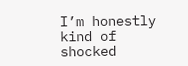I’m honestly kind of shocked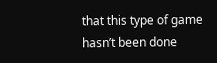that this type of game hasn’t been done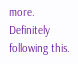more. Definitely following this.